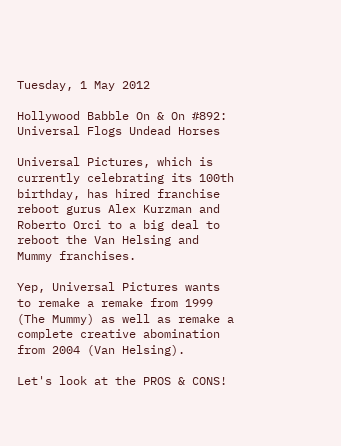Tuesday, 1 May 2012

Hollywood Babble On & On #892: Universal Flogs Undead Horses

Universal Pictures, which is currently celebrating its 100th birthday, has hired franchise reboot gurus Alex Kurzman and Roberto Orci to a big deal to reboot the Van Helsing and Mummy franchises.

Yep, Universal Pictures wants to remake a remake from 1999 (The Mummy) as well as remake a complete creative abomination from 2004 (Van Helsing).

Let's look at the PROS & CONS!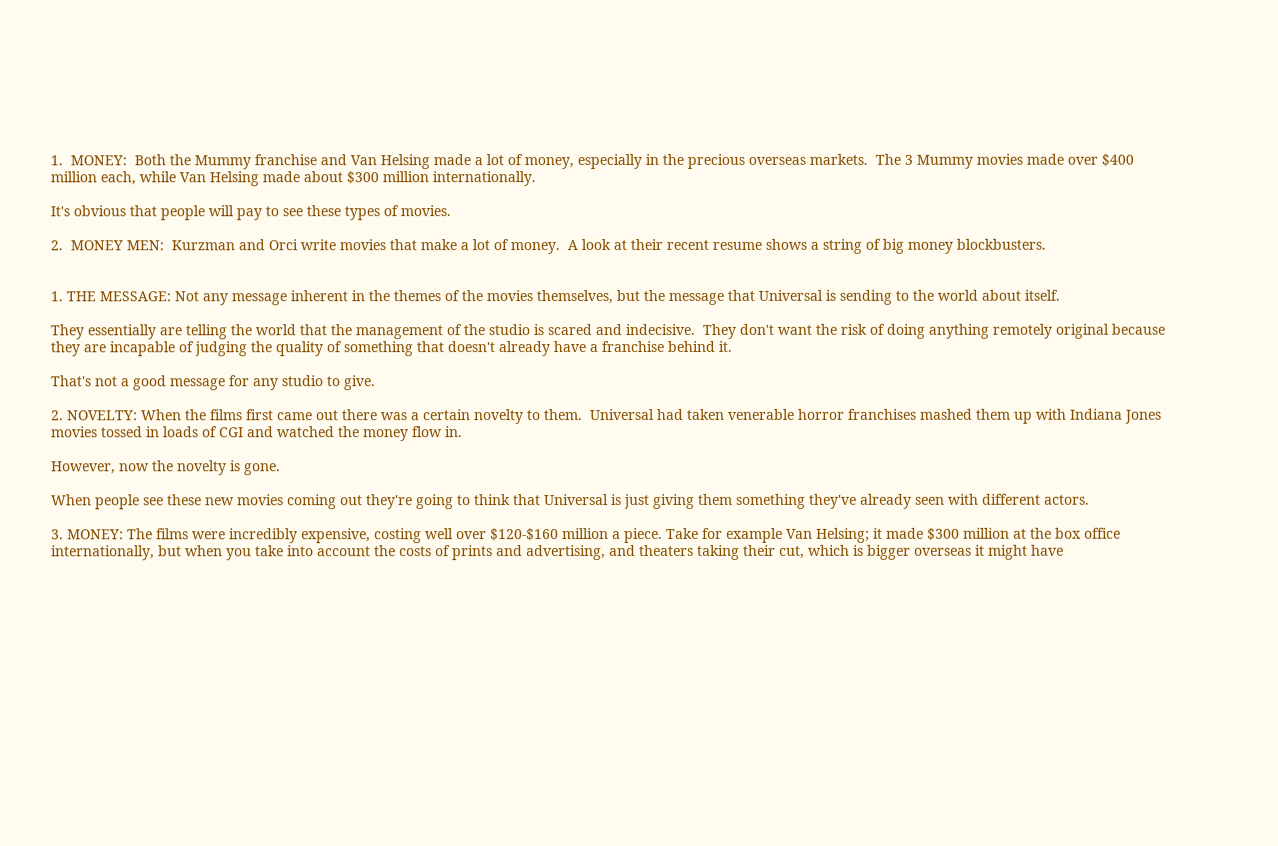1.  MONEY:  Both the Mummy franchise and Van Helsing made a lot of money, especially in the precious overseas markets.  The 3 Mummy movies made over $400 million each, while Van Helsing made about $300 million internationally.

It's obvious that people will pay to see these types of movies.

2.  MONEY MEN:  Kurzman and Orci write movies that make a lot of money.  A look at their recent resume shows a string of big money blockbusters.


1. THE MESSAGE: Not any message inherent in the themes of the movies themselves, but the message that Universal is sending to the world about itself.

They essentially are telling the world that the management of the studio is scared and indecisive.  They don't want the risk of doing anything remotely original because they are incapable of judging the quality of something that doesn't already have a franchise behind it.

That's not a good message for any studio to give.

2. NOVELTY: When the films first came out there was a certain novelty to them.  Universal had taken venerable horror franchises mashed them up with Indiana Jones movies tossed in loads of CGI and watched the money flow in.

However, now the novelty is gone.

When people see these new movies coming out they're going to think that Universal is just giving them something they've already seen with different actors.

3. MONEY: The films were incredibly expensive, costing well over $120-$160 million a piece. Take for example Van Helsing; it made $300 million at the box office internationally, but when you take into account the costs of prints and advertising, and theaters taking their cut, which is bigger overseas it might have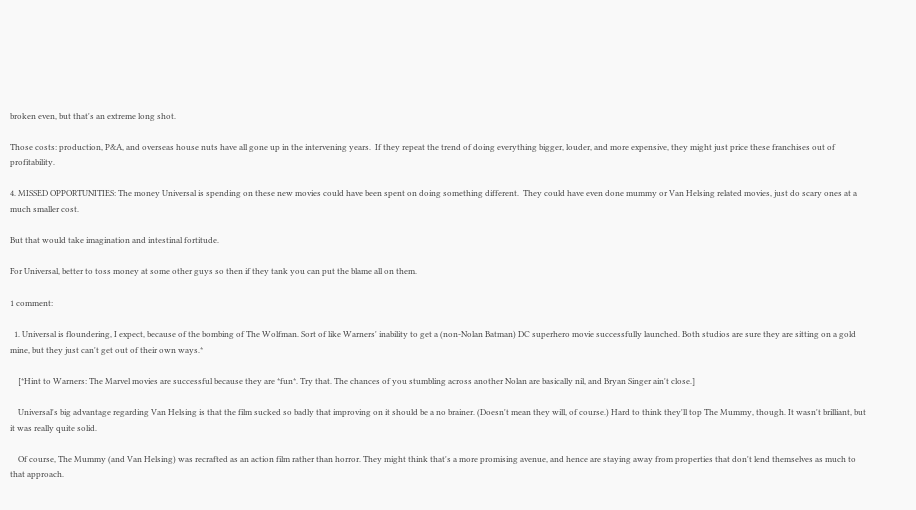broken even, but that's an extreme long shot.

Those costs: production, P&A, and overseas house nuts have all gone up in the intervening years.  If they repeat the trend of doing everything bigger, louder, and more expensive, they might just price these franchises out of profitability.

4. MISSED OPPORTUNITIES: The money Universal is spending on these new movies could have been spent on doing something different.  They could have even done mummy or Van Helsing related movies, just do scary ones at a much smaller cost.

But that would take imagination and intestinal fortitude.

For Universal, better to toss money at some other guys so then if they tank you can put the blame all on them.

1 comment:

  1. Universal is floundering, I expect, because of the bombing of The Wolfman. Sort of like Warners' inability to get a (non-Nolan Batman) DC superhero movie successfully launched. Both studios are sure they are sitting on a gold mine, but they just can't get out of their own ways.*

    [*Hint to Warners: The Marvel movies are successful because they are *fun*. Try that. The chances of you stumbling across another Nolan are basically nil, and Bryan Singer ain't close.]

    Universal's big advantage regarding Van Helsing is that the film sucked so badly that improving on it should be a no brainer. (Doesn't mean they will, of course.) Hard to think they'll top The Mummy, though. It wasn't brilliant, but it was really quite solid.

    Of course, The Mummy (and Van Helsing) was recrafted as an action film rather than horror. They might think that's a more promising avenue, and hence are staying away from properties that don't lend themselves as much to that approach.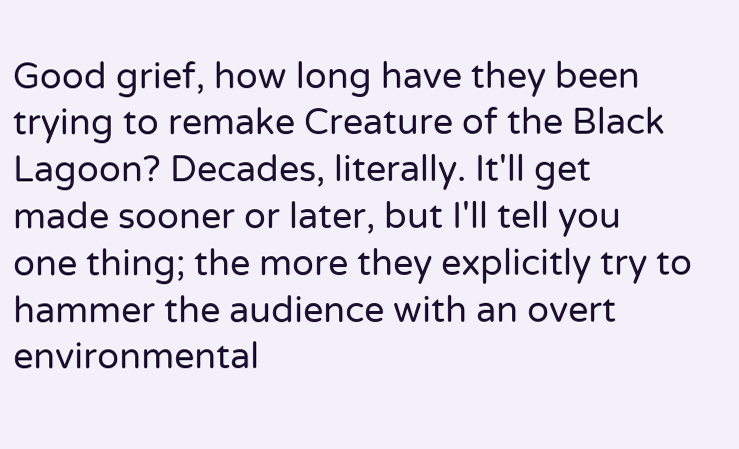Good grief, how long have they been trying to remake Creature of the Black Lagoon? Decades, literally. It'll get made sooner or later, but I'll tell you one thing; the more they explicitly try to hammer the audience with an overt environmental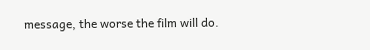message, the worse the film will do.